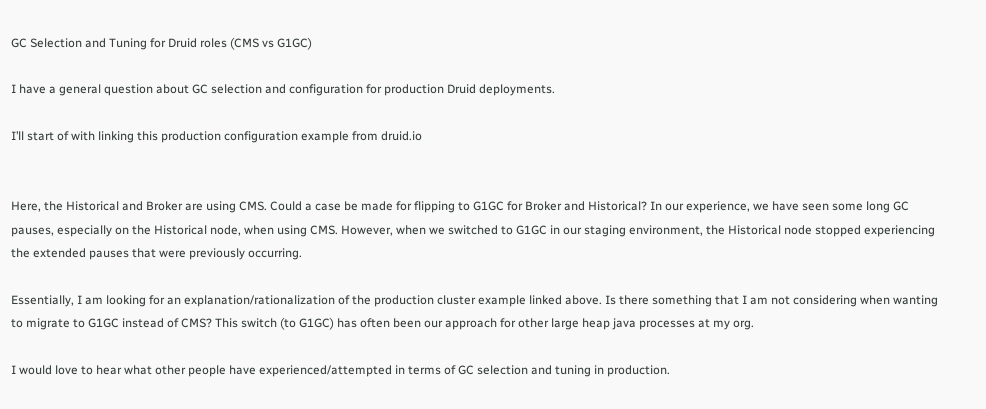GC Selection and Tuning for Druid roles (CMS vs G1GC)

I have a general question about GC selection and configuration for production Druid deployments.

I’ll start of with linking this production configuration example from druid.io


Here, the Historical and Broker are using CMS. Could a case be made for flipping to G1GC for Broker and Historical? In our experience, we have seen some long GC pauses, especially on the Historical node, when using CMS. However, when we switched to G1GC in our staging environment, the Historical node stopped experiencing the extended pauses that were previously occurring.

Essentially, I am looking for an explanation/rationalization of the production cluster example linked above. Is there something that I am not considering when wanting to migrate to G1GC instead of CMS? This switch (to G1GC) has often been our approach for other large heap java processes at my org.

I would love to hear what other people have experienced/attempted in terms of GC selection and tuning in production.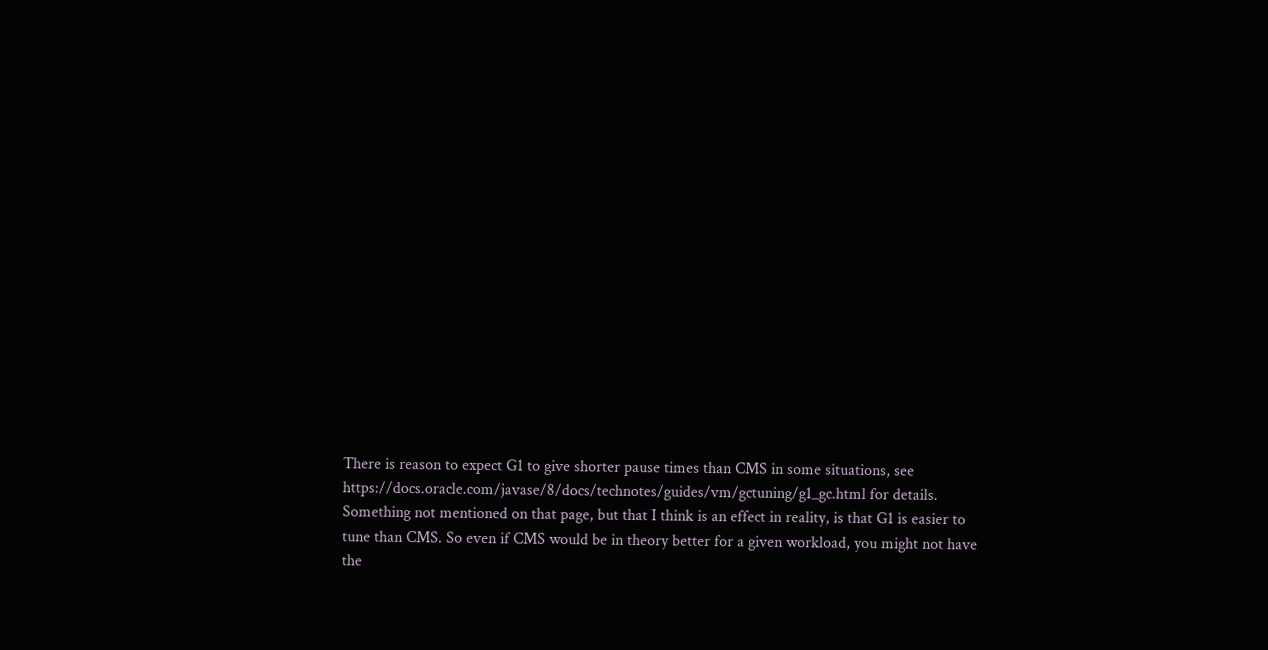There is reason to expect G1 to give shorter pause times than CMS in some situations, see https://docs.oracle.com/javase/8/docs/technotes/guides/vm/gctuning/g1_gc.html for details. Something not mentioned on that page, but that I think is an effect in reality, is that G1 is easier to tune than CMS. So even if CMS would be in theory better for a given workload, you might not have the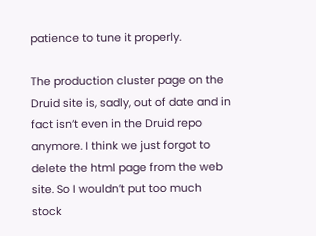patience to tune it properly.

The production cluster page on the Druid site is, sadly, out of date and in fact isn’t even in the Druid repo anymore. I think we just forgot to delete the html page from the web site. So I wouldn’t put too much stock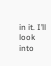in it. I’ll look into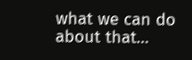what we can do about that…